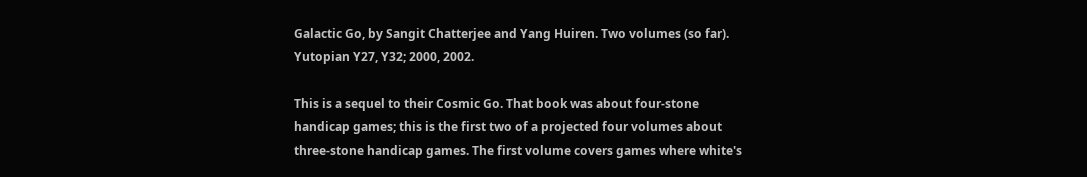Galactic Go, by Sangit Chatterjee and Yang Huiren. Two volumes (so far). Yutopian Y27, Y32; 2000, 2002.

This is a sequel to their Cosmic Go. That book was about four-stone handicap games; this is the first two of a projected four volumes about three-stone handicap games. The first volume covers games where white's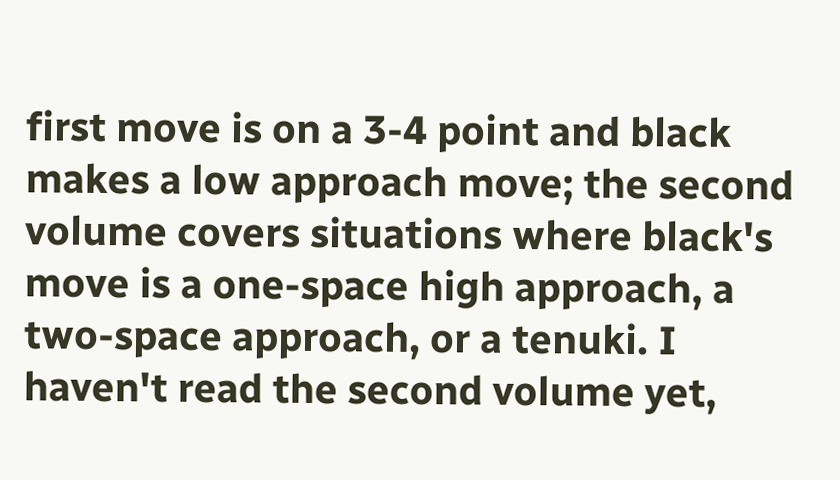first move is on a 3-4 point and black makes a low approach move; the second volume covers situations where black's move is a one-space high approach, a two-space approach, or a tenuki. I haven't read the second volume yet,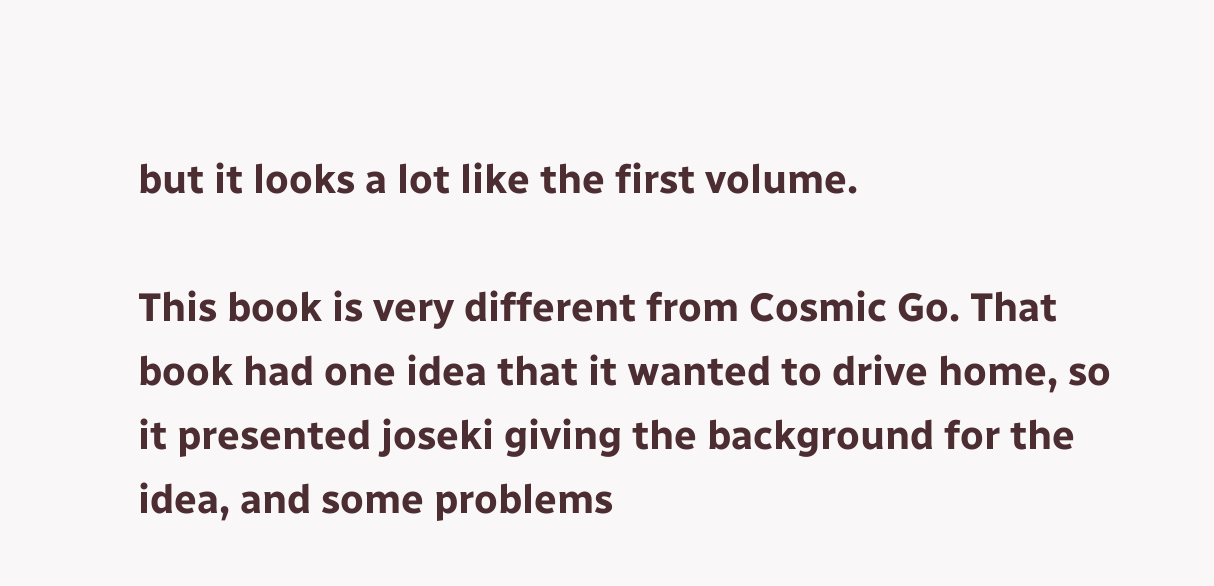but it looks a lot like the first volume.

This book is very different from Cosmic Go. That book had one idea that it wanted to drive home, so it presented joseki giving the background for the idea, and some problems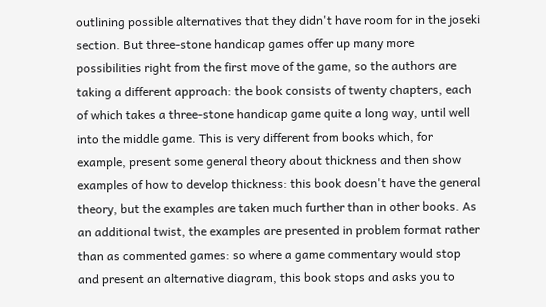outlining possible alternatives that they didn't have room for in the joseki section. But three-stone handicap games offer up many more possibilities right from the first move of the game, so the authors are taking a different approach: the book consists of twenty chapters, each of which takes a three-stone handicap game quite a long way, until well into the middle game. This is very different from books which, for example, present some general theory about thickness and then show examples of how to develop thickness: this book doesn't have the general theory, but the examples are taken much further than in other books. As an additional twist, the examples are presented in problem format rather than as commented games: so where a game commentary would stop and present an alternative diagram, this book stops and asks you to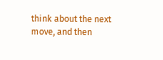think about the next move, and then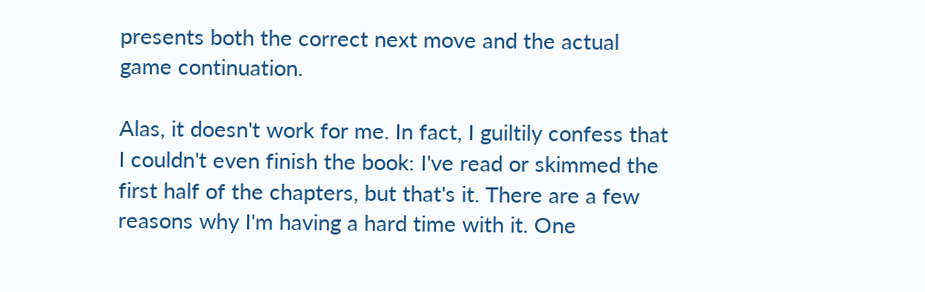presents both the correct next move and the actual game continuation.

Alas, it doesn't work for me. In fact, I guiltily confess that I couldn't even finish the book: I've read or skimmed the first half of the chapters, but that's it. There are a few reasons why I'm having a hard time with it. One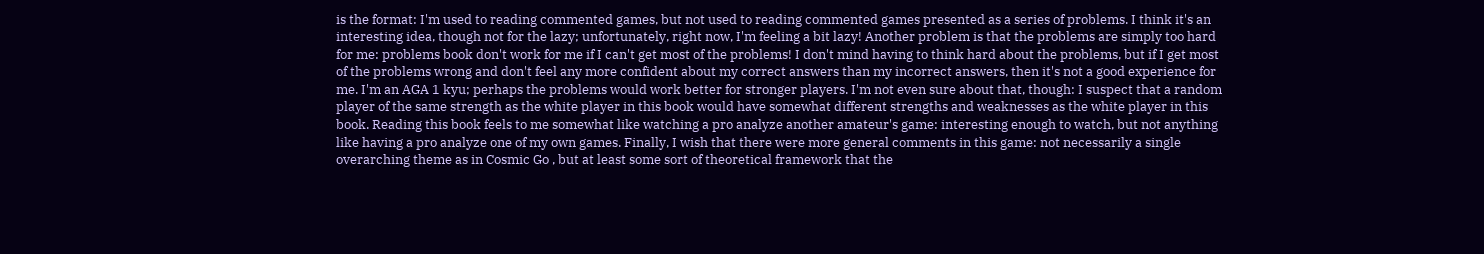is the format: I'm used to reading commented games, but not used to reading commented games presented as a series of problems. I think it's an interesting idea, though not for the lazy; unfortunately, right now, I'm feeling a bit lazy! Another problem is that the problems are simply too hard for me: problems book don't work for me if I can't get most of the problems! I don't mind having to think hard about the problems, but if I get most of the problems wrong and don't feel any more confident about my correct answers than my incorrect answers, then it's not a good experience for me. I'm an AGA 1 kyu; perhaps the problems would work better for stronger players. I'm not even sure about that, though: I suspect that a random player of the same strength as the white player in this book would have somewhat different strengths and weaknesses as the white player in this book. Reading this book feels to me somewhat like watching a pro analyze another amateur's game: interesting enough to watch, but not anything like having a pro analyze one of my own games. Finally, I wish that there were more general comments in this game: not necessarily a single overarching theme as in Cosmic Go , but at least some sort of theoretical framework that the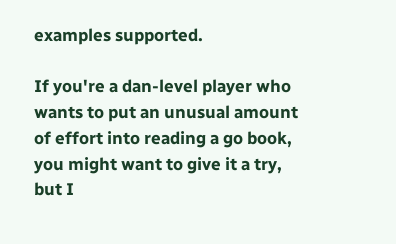examples supported.

If you're a dan-level player who wants to put an unusual amount of effort into reading a go book, you might want to give it a try, but I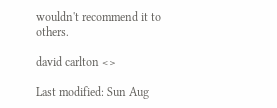wouldn't recommend it to others.

david carlton <>

Last modified: Sun Aug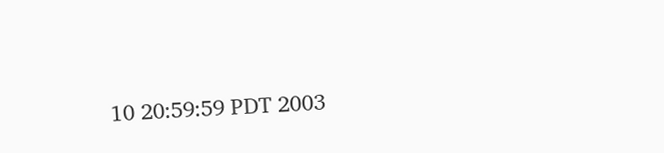10 20:59:59 PDT 2003